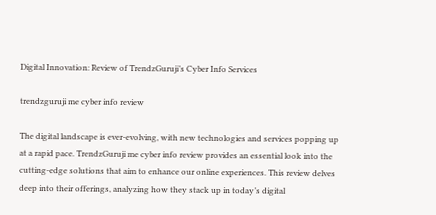Digital Innovation: Review of TrendzGuruji’s Cyber Info Services

trendzguruji me cyber info review

The digital landscape is ever-evolving, with new technologies and services popping up at a rapid pace. TrendzGuruji me cyber info review provides an essential look into the cutting-edge solutions that aim to enhance our online experiences. This review delves deep into their offerings, analyzing how they stack up in today’s digital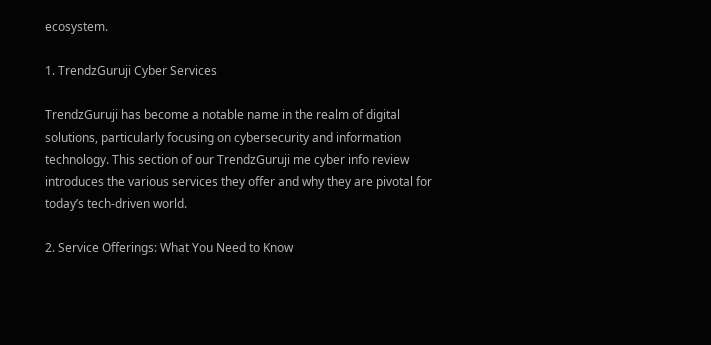ecosystem.

1. TrendzGuruji Cyber Services

TrendzGuruji has become a notable name in the realm of digital solutions, particularly focusing on cybersecurity and information technology. This section of our TrendzGuruji me cyber info review introduces the various services they offer and why they are pivotal for today’s tech-driven world.

2. Service Offerings: What You Need to Know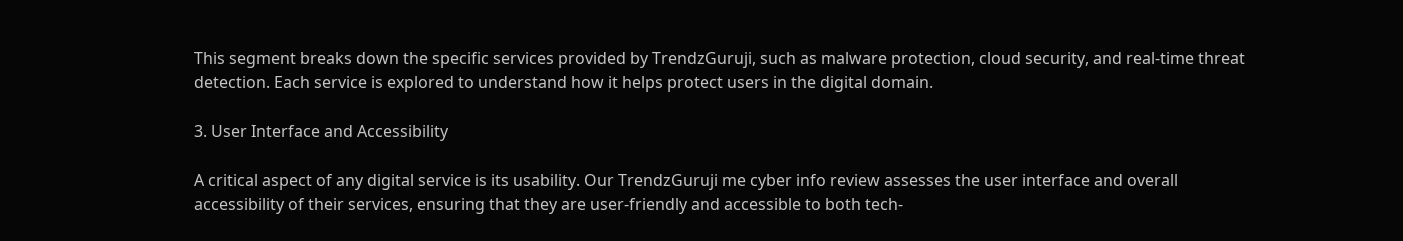This segment breaks down the specific services provided by TrendzGuruji, such as malware protection, cloud security, and real-time threat detection. Each service is explored to understand how it helps protect users in the digital domain.

3. User Interface and Accessibility

A critical aspect of any digital service is its usability. Our TrendzGuruji me cyber info review assesses the user interface and overall accessibility of their services, ensuring that they are user-friendly and accessible to both tech-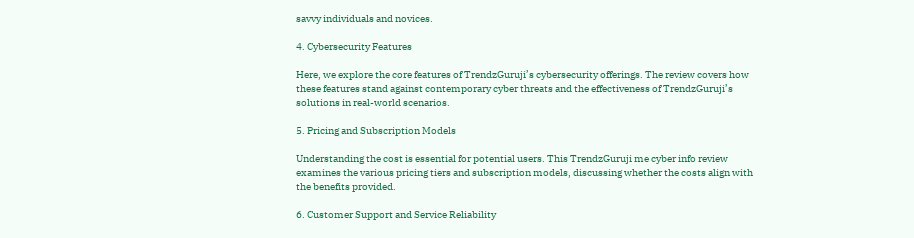savvy individuals and novices.

4. Cybersecurity Features

Here, we explore the core features of TrendzGuruji’s cybersecurity offerings. The review covers how these features stand against contemporary cyber threats and the effectiveness of TrendzGuruji’s solutions in real-world scenarios.

5. Pricing and Subscription Models

Understanding the cost is essential for potential users. This TrendzGuruji me cyber info review examines the various pricing tiers and subscription models, discussing whether the costs align with the benefits provided.

6. Customer Support and Service Reliability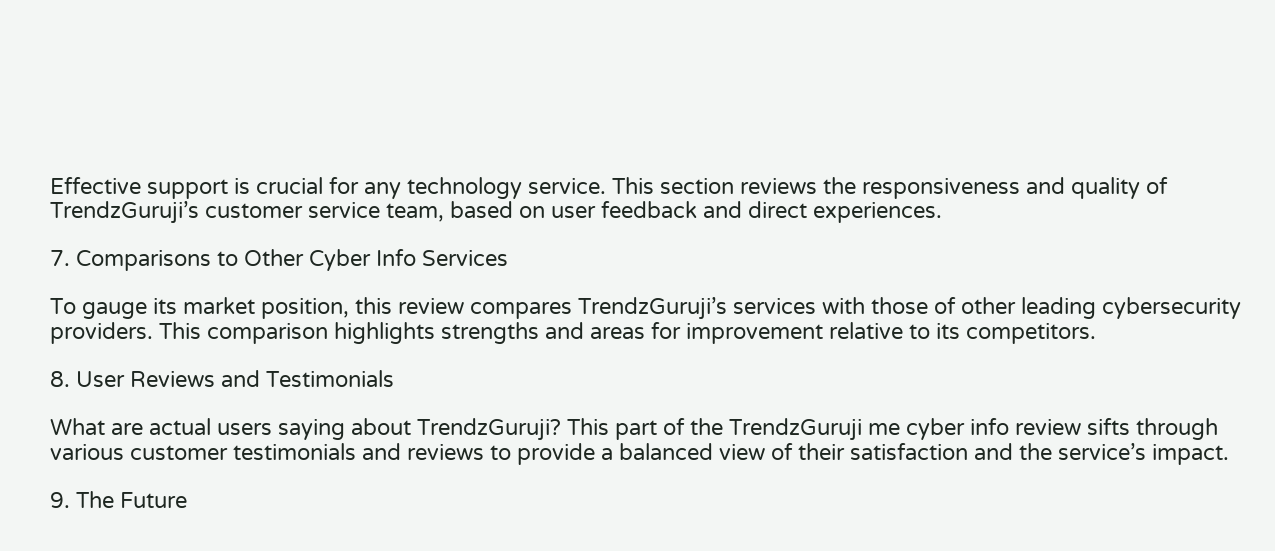Effective support is crucial for any technology service. This section reviews the responsiveness and quality of TrendzGuruji’s customer service team, based on user feedback and direct experiences.

7. Comparisons to Other Cyber Info Services

To gauge its market position, this review compares TrendzGuruji’s services with those of other leading cybersecurity providers. This comparison highlights strengths and areas for improvement relative to its competitors.

8. User Reviews and Testimonials

What are actual users saying about TrendzGuruji? This part of the TrendzGuruji me cyber info review sifts through various customer testimonials and reviews to provide a balanced view of their satisfaction and the service’s impact.

9. The Future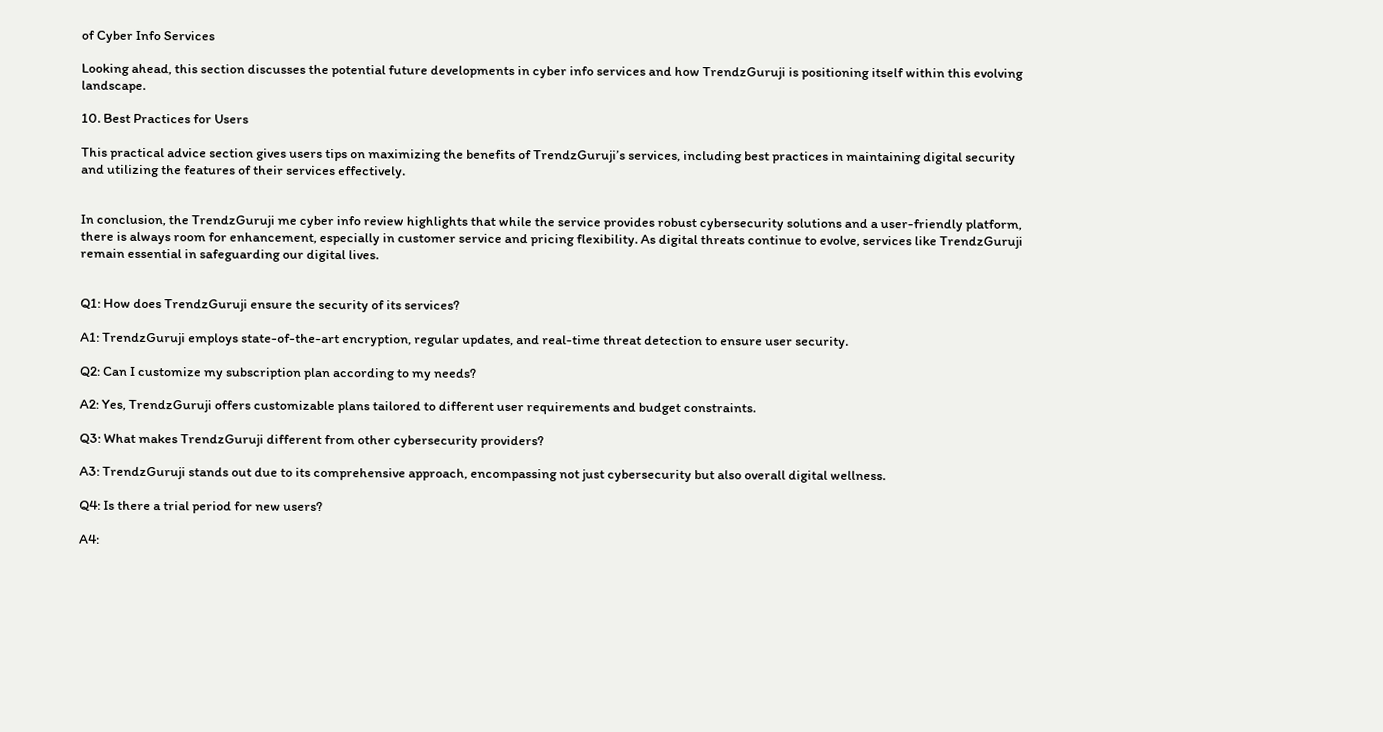of Cyber Info Services

Looking ahead, this section discusses the potential future developments in cyber info services and how TrendzGuruji is positioning itself within this evolving landscape.

10. Best Practices for Users

This practical advice section gives users tips on maximizing the benefits of TrendzGuruji’s services, including best practices in maintaining digital security and utilizing the features of their services effectively.


In conclusion, the TrendzGuruji me cyber info review highlights that while the service provides robust cybersecurity solutions and a user-friendly platform, there is always room for enhancement, especially in customer service and pricing flexibility. As digital threats continue to evolve, services like TrendzGuruji remain essential in safeguarding our digital lives.


Q1: How does TrendzGuruji ensure the security of its services?

A1: TrendzGuruji employs state-of-the-art encryption, regular updates, and real-time threat detection to ensure user security.

Q2: Can I customize my subscription plan according to my needs?

A2: Yes, TrendzGuruji offers customizable plans tailored to different user requirements and budget constraints.

Q3: What makes TrendzGuruji different from other cybersecurity providers?

A3: TrendzGuruji stands out due to its comprehensive approach, encompassing not just cybersecurity but also overall digital wellness.

Q4: Is there a trial period for new users?

A4: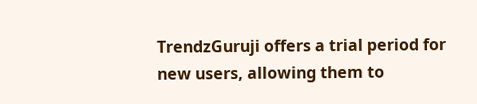TrendzGuruji offers a trial period for new users, allowing them to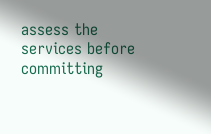assess the services before committing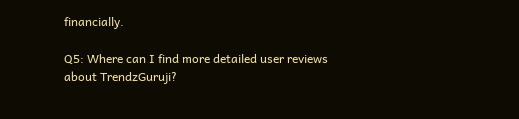financially.

Q5: Where can I find more detailed user reviews about TrendzGuruji?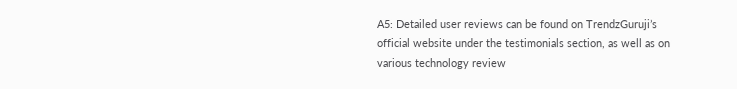A5: Detailed user reviews can be found on TrendzGuruji’s official website under the testimonials section, as well as on various technology review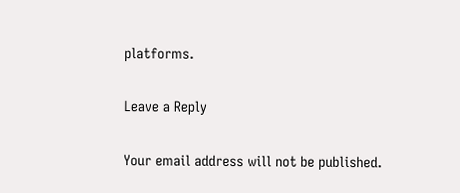platforms.

Leave a Reply

Your email address will not be published.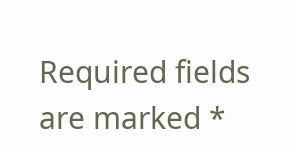Required fields are marked *